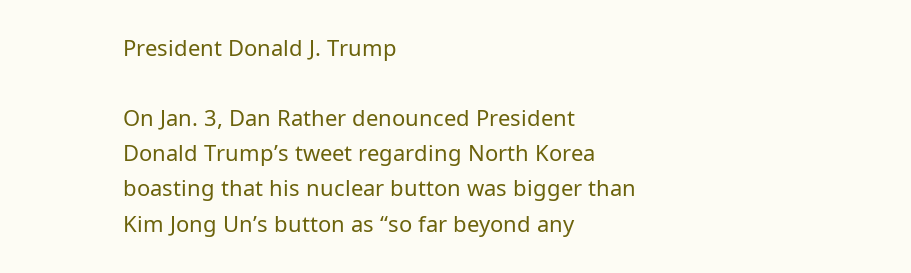President Donald J. Trump

On Jan. 3, Dan Rather denounced President Donald Trump’s tweet regarding North Korea boasting that his nuclear button was bigger than Kim Jong Un’s button as “so far beyond any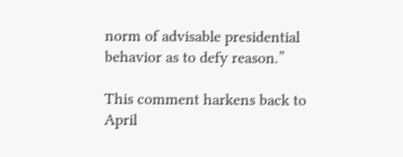norm of advisable presidential behavior as to defy reason.”

This comment harkens back to April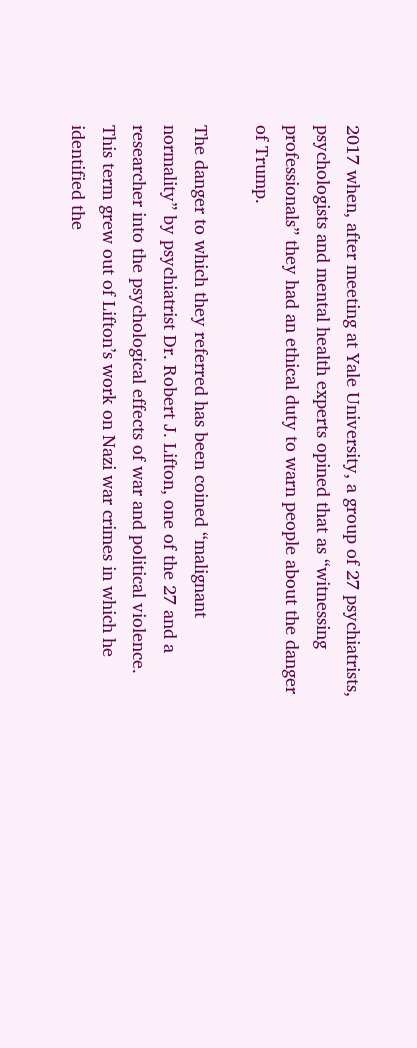2017 when, after meeting at Yale University, a group of 27 psychiatrists, psychologists and mental health experts opined that as “witnessing professionals” they had an ethical duty to warn people about the danger of Trump.

The danger to which they referred has been coined “malignant normality” by psychiatrist Dr. Robert J. Lifton, one of the 27 and a researcher into the psychological effects of war and political violence. This term grew out of Lifton’s work on Nazi war crimes in which he identified the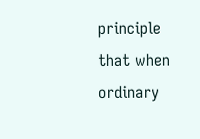principle that when ordinary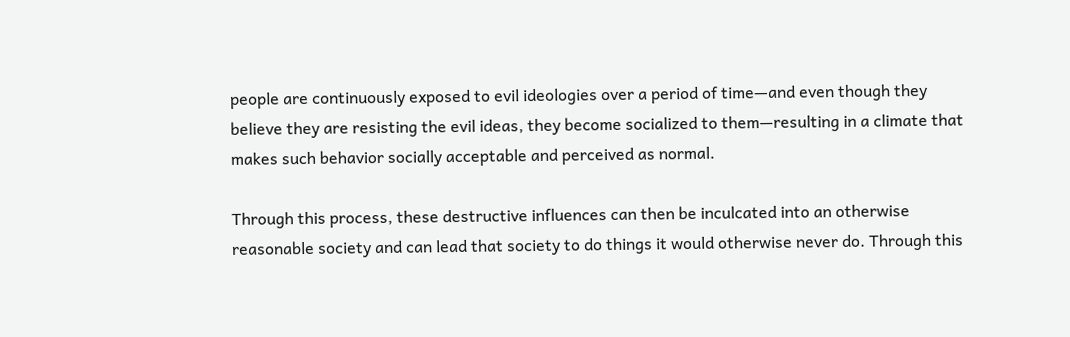people are continuously exposed to evil ideologies over a period of time—and even though they believe they are resisting the evil ideas, they become socialized to them—resulting in a climate that makes such behavior socially acceptable and perceived as normal.

Through this process, these destructive influences can then be inculcated into an otherwise reasonable society and can lead that society to do things it would otherwise never do. Through this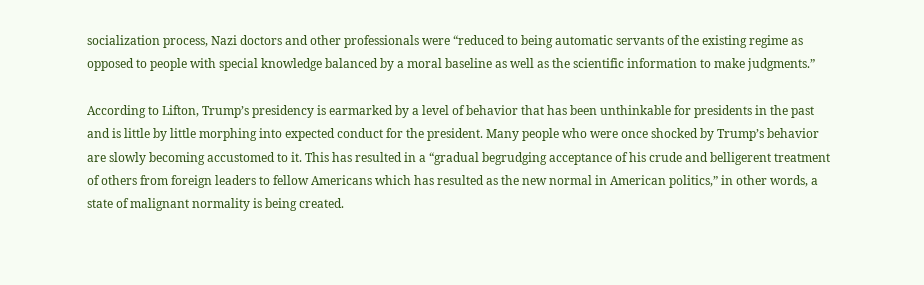socialization process, Nazi doctors and other professionals were “reduced to being automatic servants of the existing regime as opposed to people with special knowledge balanced by a moral baseline as well as the scientific information to make judgments.”

According to Lifton, Trump’s presidency is earmarked by a level of behavior that has been unthinkable for presidents in the past and is little by little morphing into expected conduct for the president. Many people who were once shocked by Trump’s behavior are slowly becoming accustomed to it. This has resulted in a “gradual begrudging acceptance of his crude and belligerent treatment of others from foreign leaders to fellow Americans which has resulted as the new normal in American politics,” in other words, a state of malignant normality is being created.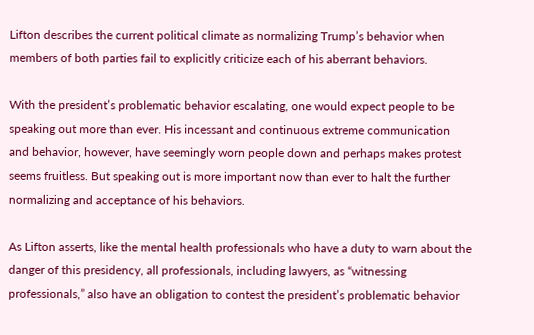Lifton describes the current political climate as normalizing Trump’s behavior when members of both parties fail to explicitly criticize each of his aberrant behaviors.

With the president’s problematic behavior escalating, one would expect people to be speaking out more than ever. His incessant and continuous extreme communication and behavior, however, have seemingly worn people down and perhaps makes protest seems fruitless. But speaking out is more important now than ever to halt the further normalizing and acceptance of his behaviors.

As Lifton asserts, like the mental health professionals who have a duty to warn about the danger of this presidency, all professionals, including lawyers, as “witnessing professionals,” also have an obligation to contest the president’s problematic behavior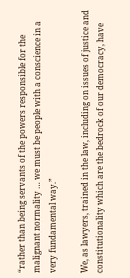“rather than being servants of the powers responsible for the malignant normality … we must be people with a conscience in a very fundamental way.”

We, as lawyers, trained in the law, including on issues of justice and constitutionality which are the bedrock of our democracy, have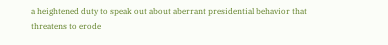a heightened duty to speak out about aberrant presidential behavior that threatens to erode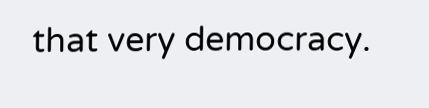that very democracy.